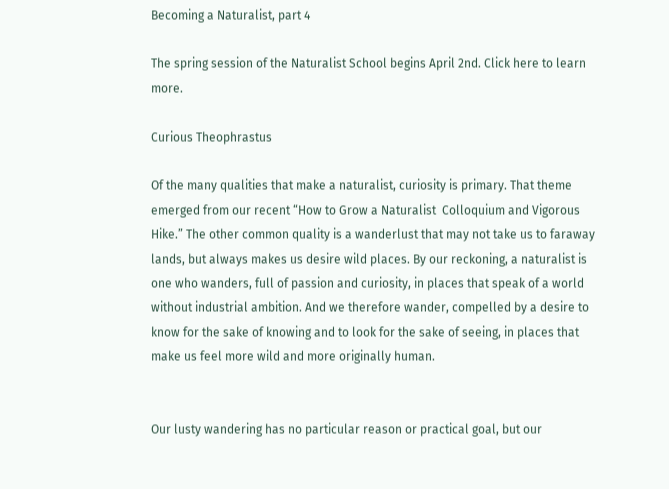Becoming a Naturalist, part 4

The spring session of the Naturalist School begins April 2nd. Click here to learn more.

Curious Theophrastus

Of the many qualities that make a naturalist, curiosity is primary. That theme emerged from our recent “How to Grow a Naturalist  Colloquium and Vigorous Hike.” The other common quality is a wanderlust that may not take us to faraway lands, but always makes us desire wild places. By our reckoning, a naturalist is one who wanders, full of passion and curiosity, in places that speak of a world without industrial ambition. And we therefore wander, compelled by a desire to know for the sake of knowing and to look for the sake of seeing, in places that make us feel more wild and more originally human.


Our lusty wandering has no particular reason or practical goal, but our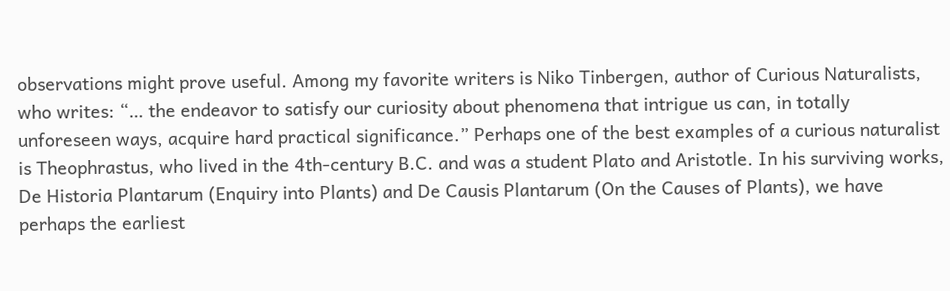observations might prove useful. Among my favorite writers is Niko Tinbergen, author of Curious Naturalists, who writes: “… the endeavor to satisfy our curiosity about phenomena that intrigue us can, in totally unforeseen ways, acquire hard practical significance.” Perhaps one of the best examples of a curious naturalist is Theophrastus, who lived in the 4th-century B.C. and was a student Plato and Aristotle. In his surviving works, De Historia Plantarum (Enquiry into Plants) and De Causis Plantarum (On the Causes of Plants), we have perhaps the earliest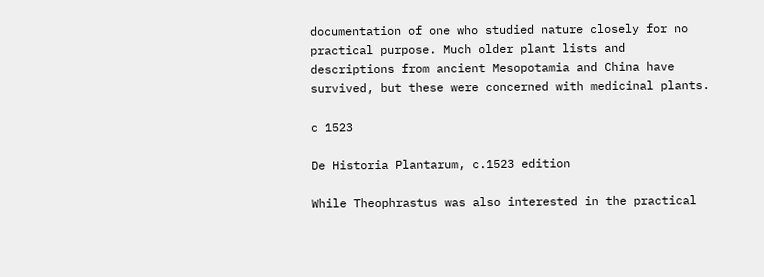documentation of one who studied nature closely for no practical purpose. Much older plant lists and descriptions from ancient Mesopotamia and China have survived, but these were concerned with medicinal plants.

c 1523

De Historia Plantarum, c.1523 edition

While Theophrastus was also interested in the practical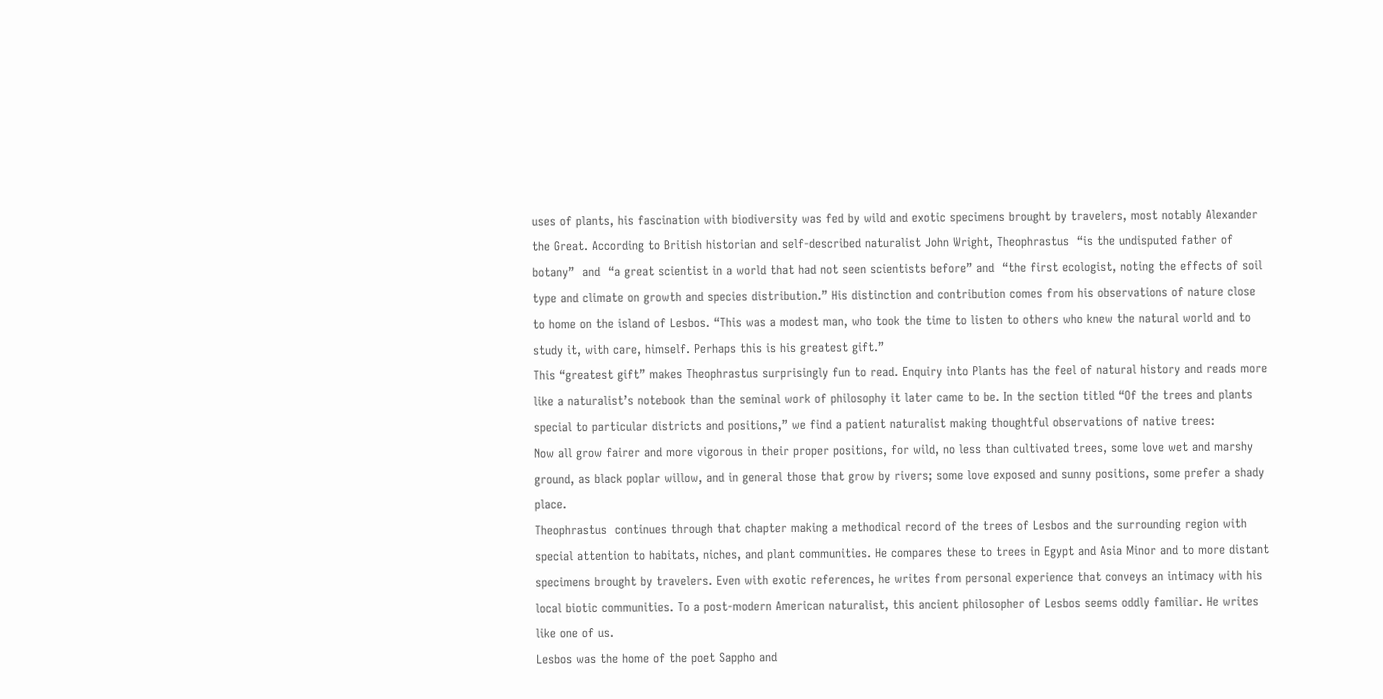uses of plants, his fascination with biodiversity was fed by wild and exotic specimens brought by travelers, most notably Alexander the Great. According to British historian and self-described naturalist John Wright, Theophrastus  “is the undisputed father of botany”  and  “a great scientist in a world that had not seen scientists before” and  “the first ecologist, noting the effects of soil type and climate on growth and species distribution.” His distinction and contribution comes from his observations of nature close to home on the island of Lesbos. “This was a modest man, who took the time to listen to others who knew the natural world and to study it, with care, himself. Perhaps this is his greatest gift.”
This “greatest gift” makes Theophrastus surprisingly fun to read. Enquiry into Plants has the feel of natural history and reads more like a naturalist’s notebook than the seminal work of philosophy it later came to be. In the section titled “Of the trees and plants special to particular districts and positions,” we find a patient naturalist making thoughtful observations of native trees:
Now all grow fairer and more vigorous in their proper positions, for wild, no less than cultivated trees, some love wet and marshy ground, as black poplar willow, and in general those that grow by rivers; some love exposed and sunny positions, some prefer a shady place.
Theophrastus  continues through that chapter making a methodical record of the trees of Lesbos and the surrounding region with special attention to habitats, niches, and plant communities. He compares these to trees in Egypt and Asia Minor and to more distant specimens brought by travelers. Even with exotic references, he writes from personal experience that conveys an intimacy with his local biotic communities. To a post-modern American naturalist, this ancient philosopher of Lesbos seems oddly familiar. He writes like one of us.
Lesbos was the home of the poet Sappho and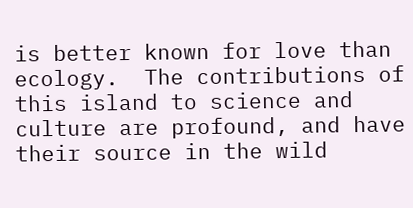is better known for love than ecology.  The contributions of this island to science and culture are profound, and have their source in the wild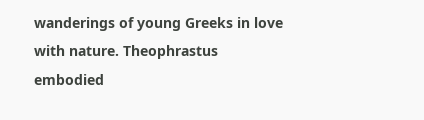wanderings of young Greeks in love with nature. Theophrastus embodied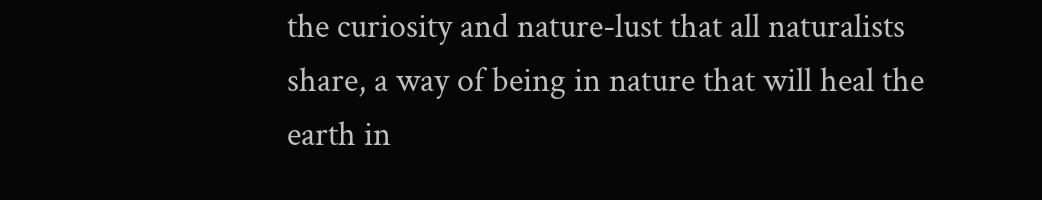the curiosity and nature-lust that all naturalists share, a way of being in nature that will heal the earth in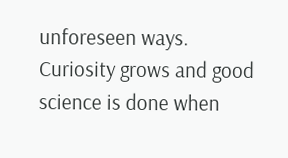unforeseen ways. Curiosity grows and good science is done when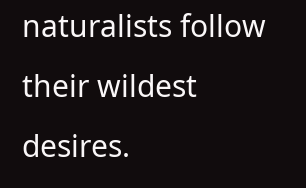naturalists follow their wildest desires.